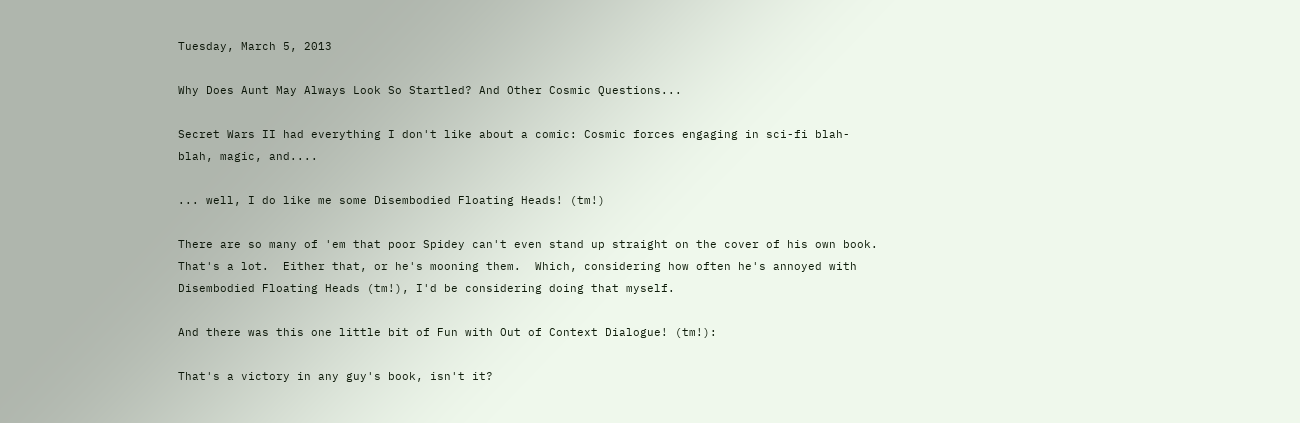Tuesday, March 5, 2013

Why Does Aunt May Always Look So Startled? And Other Cosmic Questions...

Secret Wars II had everything I don't like about a comic: Cosmic forces engaging in sci-fi blah-blah, magic, and....

... well, I do like me some Disembodied Floating Heads! (tm!)

There are so many of 'em that poor Spidey can't even stand up straight on the cover of his own book.  That's a lot.  Either that, or he's mooning them.  Which, considering how often he's annoyed with Disembodied Floating Heads (tm!), I'd be considering doing that myself.

And there was this one little bit of Fun with Out of Context Dialogue! (tm!):

That's a victory in any guy's book, isn't it?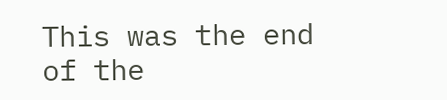This was the end of the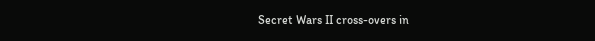Secret Wars II cross-overs in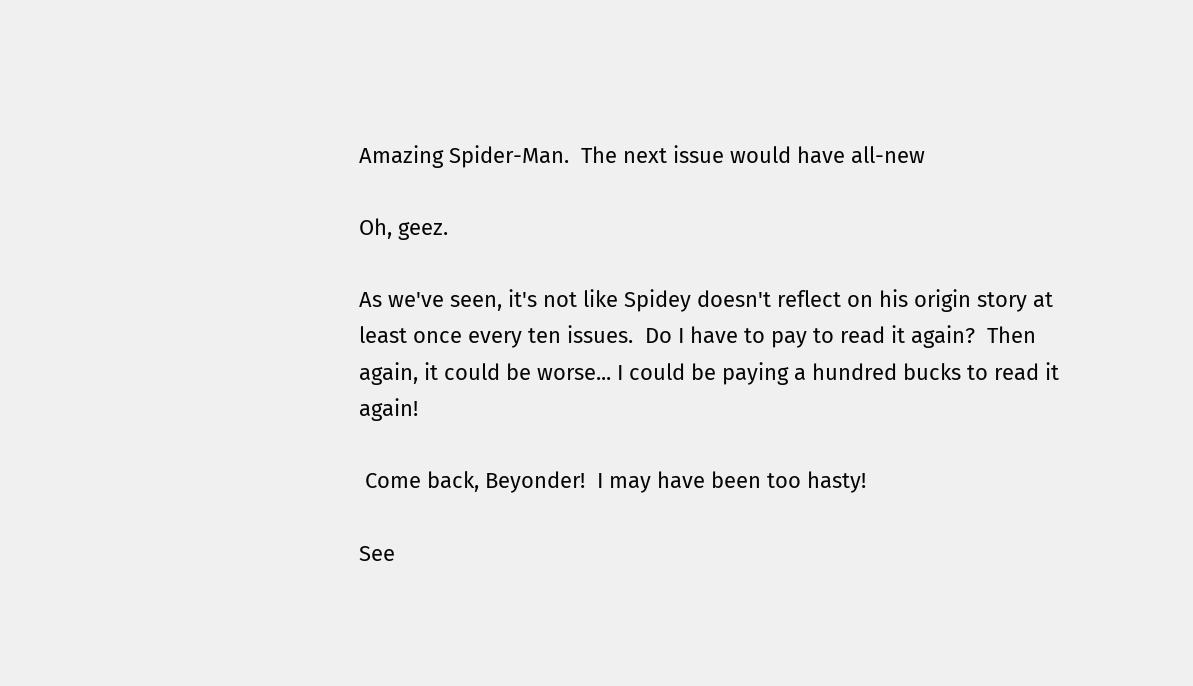Amazing Spider-Man.  The next issue would have all-new

Oh, geez.

As we've seen, it's not like Spidey doesn't reflect on his origin story at least once every ten issues.  Do I have to pay to read it again?  Then again, it could be worse... I could be paying a hundred bucks to read it again!

 Come back, Beyonder!  I may have been too hasty!

See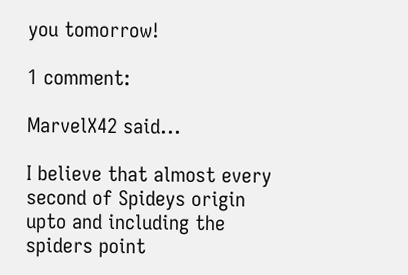you tomorrow!

1 comment:

MarvelX42 said...

I believe that almost every second of Spideys origin upto and including the spiders point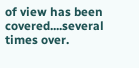of view has been covered....several times over.